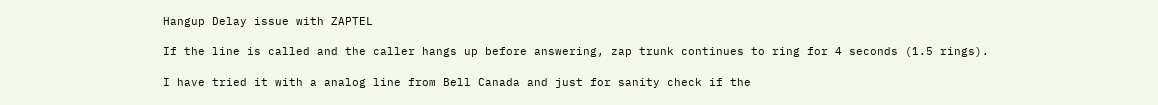Hangup Delay issue with ZAPTEL

If the line is called and the caller hangs up before answering, zap trunk continues to ring for 4 seconds (1.5 rings).

I have tried it with a analog line from Bell Canada and just for sanity check if the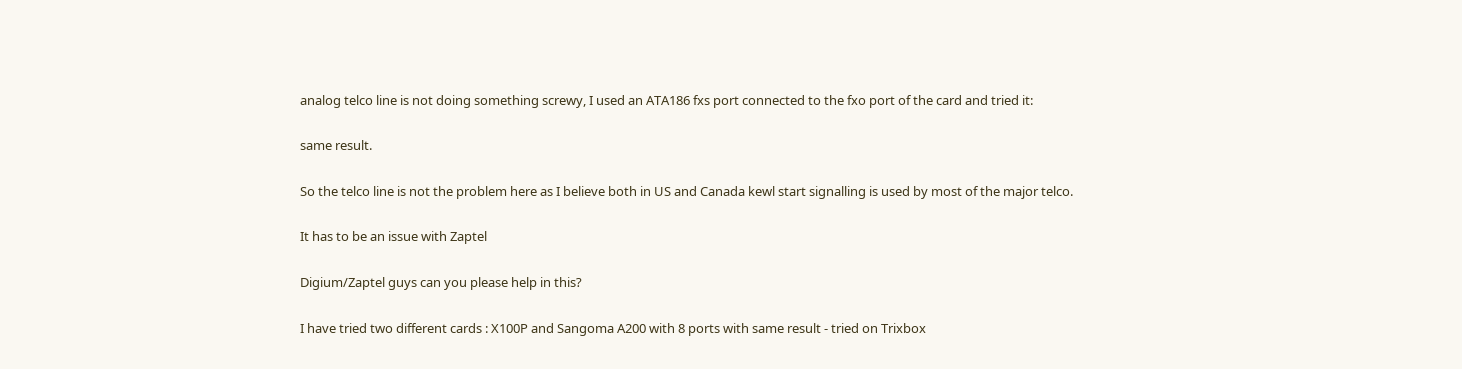analog telco line is not doing something screwy, I used an ATA186 fxs port connected to the fxo port of the card and tried it:

same result.

So the telco line is not the problem here as I believe both in US and Canada kewl start signalling is used by most of the major telco.

It has to be an issue with Zaptel

Digium/Zaptel guys can you please help in this?

I have tried two different cards : X100P and Sangoma A200 with 8 ports with same result - tried on Trixbox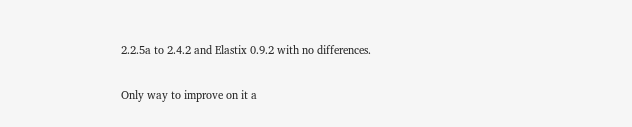2.2.5a to 2.4.2 and Elastix 0.9.2 with no differences.

Only way to improve on it a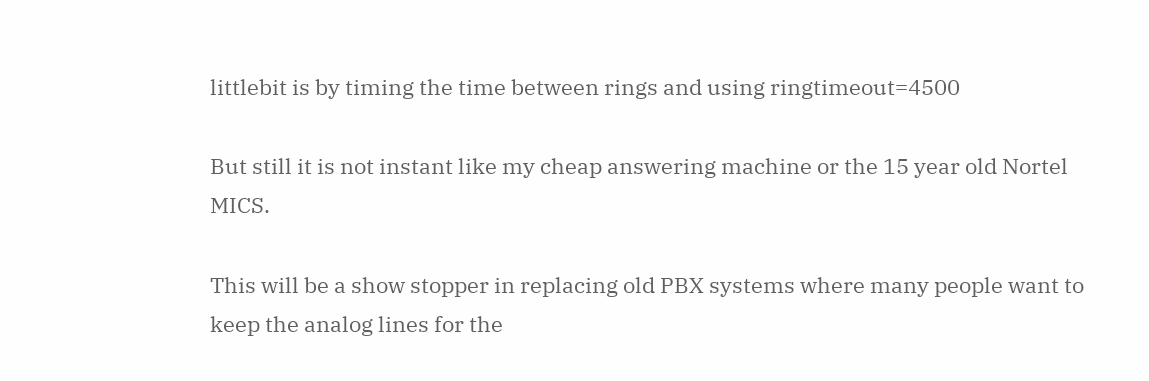littlebit is by timing the time between rings and using ringtimeout=4500

But still it is not instant like my cheap answering machine or the 15 year old Nortel MICS.

This will be a show stopper in replacing old PBX systems where many people want to keep the analog lines for the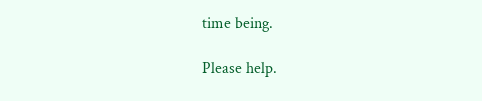time being.

Please help.